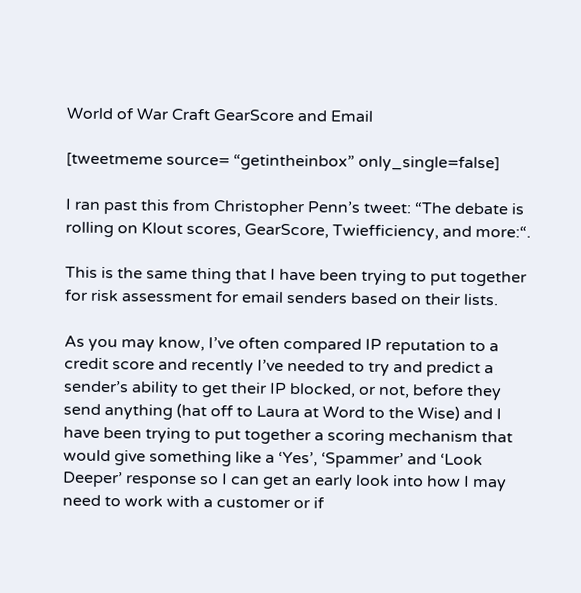World of War Craft GearScore and Email

[tweetmeme source= “getintheinbox” only_single=false]

I ran past this from Christopher Penn’s tweet: “The debate is rolling on Klout scores, GearScore, Twiefficiency, and more:“.

This is the same thing that I have been trying to put together for risk assessment for email senders based on their lists.

As you may know, I’ve often compared IP reputation to a credit score and recently I’ve needed to try and predict a sender’s ability to get their IP blocked, or not, before they send anything (hat off to Laura at Word to the Wise) and I have been trying to put together a scoring mechanism that would give something like a ‘Yes’, ‘Spammer’ and ‘Look Deeper’ response so I can get an early look into how I may need to work with a customer or if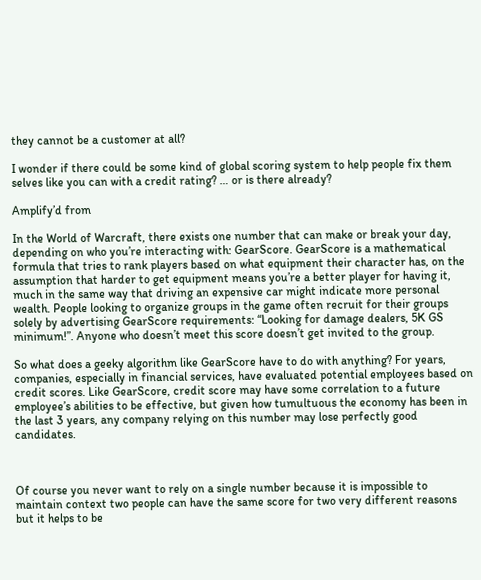they cannot be a customer at all?

I wonder if there could be some kind of global scoring system to help people fix them selves like you can with a credit rating? … or is there already?

Amplify’d from

In the World of Warcraft, there exists one number that can make or break your day, depending on who you’re interacting with: GearScore. GearScore is a mathematical formula that tries to rank players based on what equipment their character has, on the assumption that harder to get equipment means you’re a better player for having it, much in the same way that driving an expensive car might indicate more personal wealth. People looking to organize groups in the game often recruit for their groups solely by advertising GearScore requirements: “Looking for damage dealers, 5K GS minimum!”. Anyone who doesn’t meet this score doesn’t get invited to the group.

So what does a geeky algorithm like GearScore have to do with anything? For years, companies, especially in financial services, have evaluated potential employees based on credit scores. Like GearScore, credit score may have some correlation to a future employee’s abilities to be effective, but given how tumultuous the economy has been in the last 3 years, any company relying on this number may lose perfectly good candidates.



Of course you never want to rely on a single number because it is impossible to maintain context two people can have the same score for two very different reasons but it helps to be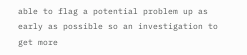able to flag a potential problem up as early as possible so an investigation to get more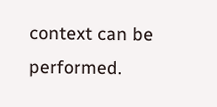context can be performed.